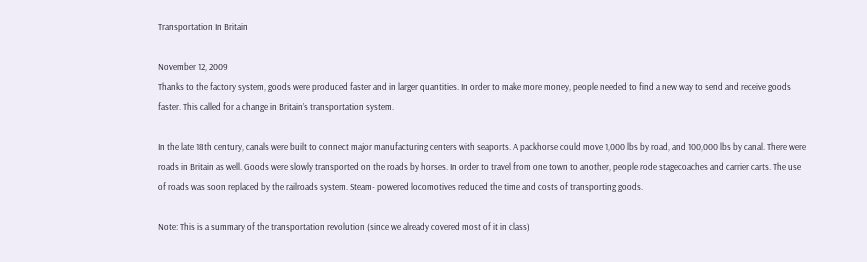Transportation In Britain

November 12, 2009
Thanks to the factory system, goods were produced faster and in larger quantities. In order to make more money, people needed to find a new way to send and receive goods faster. This called for a change in Britain’s transportation system.

In the late 18th century, canals were built to connect major manufacturing centers with seaports. A packhorse could move 1,000 lbs by road, and 100,000 lbs by canal. There were roads in Britain as well. Goods were slowly transported on the roads by horses. In order to travel from one town to another, people rode stagecoaches and carrier carts. The use of roads was soon replaced by the railroads system. Steam- powered locomotives reduced the time and costs of transporting goods.

Note: This is a summary of the transportation revolution (since we already covered most of it in class)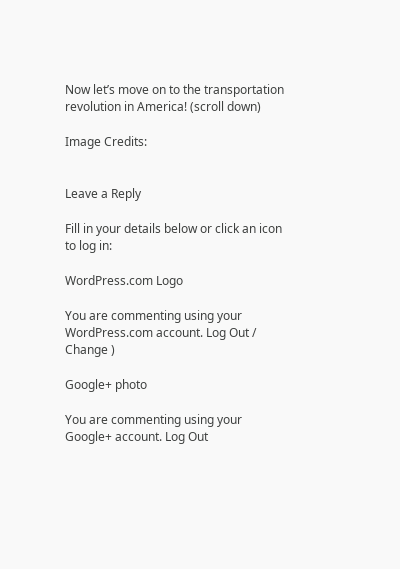Now let’s move on to the transportation revolution in America! (scroll down)

Image Credits:


Leave a Reply

Fill in your details below or click an icon to log in:

WordPress.com Logo

You are commenting using your WordPress.com account. Log Out /  Change )

Google+ photo

You are commenting using your Google+ account. Log Out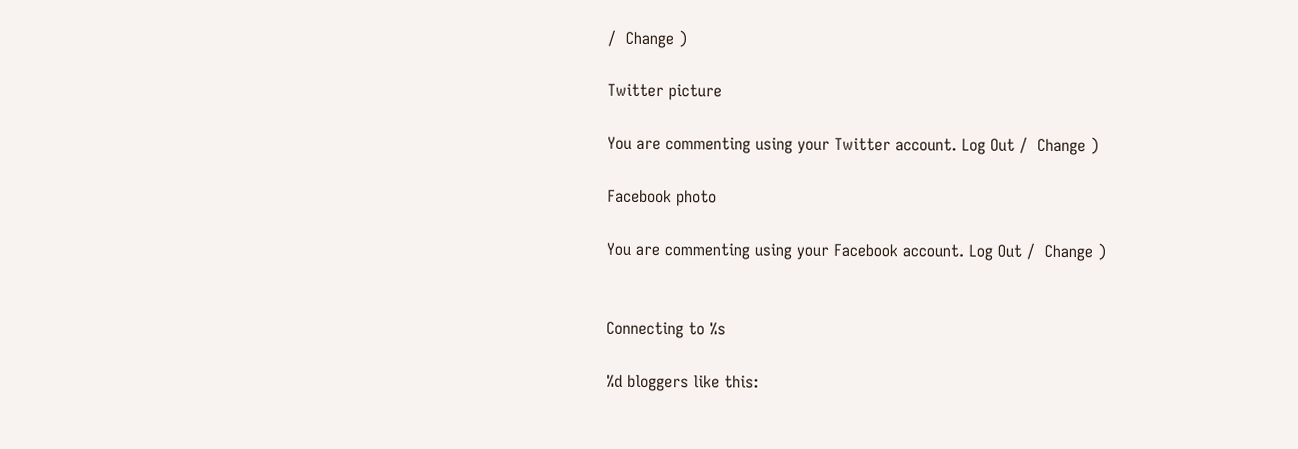/  Change )

Twitter picture

You are commenting using your Twitter account. Log Out /  Change )

Facebook photo

You are commenting using your Facebook account. Log Out /  Change )


Connecting to %s

%d bloggers like this: